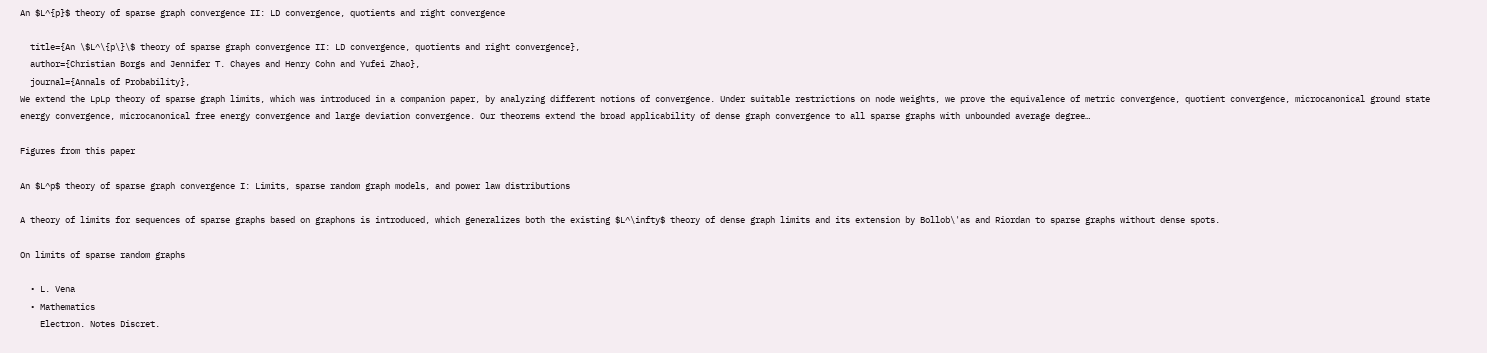An $L^{p}$ theory of sparse graph convergence II: LD convergence, quotients and right convergence

  title={An \$L^\{p\}\$ theory of sparse graph convergence II: LD convergence, quotients and right convergence},
  author={Christian Borgs and Jennifer T. Chayes and Henry Cohn and Yufei Zhao},
  journal={Annals of Probability},
We extend the LpLp theory of sparse graph limits, which was introduced in a companion paper, by analyzing different notions of convergence. Under suitable restrictions on node weights, we prove the equivalence of metric convergence, quotient convergence, microcanonical ground state energy convergence, microcanonical free energy convergence and large deviation convergence. Our theorems extend the broad applicability of dense graph convergence to all sparse graphs with unbounded average degree…

Figures from this paper

An $L^p$ theory of sparse graph convergence I: Limits, sparse random graph models, and power law distributions

A theory of limits for sequences of sparse graphs based on graphons is introduced, which generalizes both the existing $L^\infty$ theory of dense graph limits and its extension by Bollob\'as and Riordan to sparse graphs without dense spots.

On limits of sparse random graphs

  • L. Vena
  • Mathematics
    Electron. Notes Discret.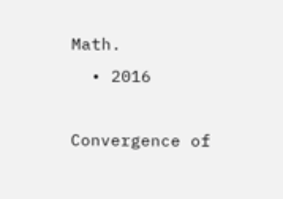Math.
  • 2016

Convergence of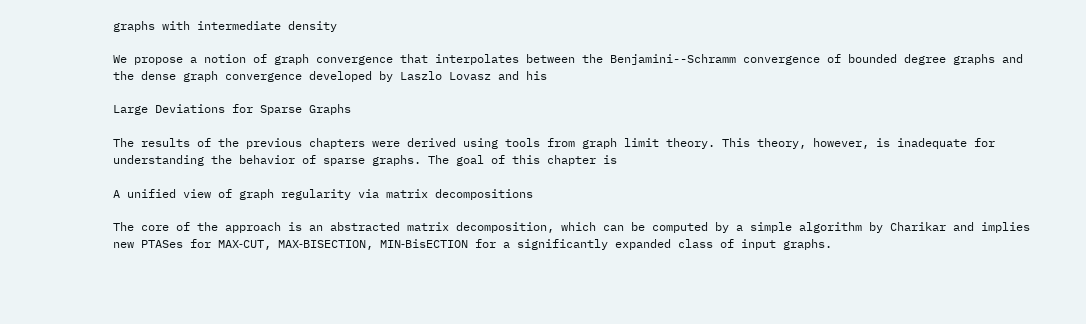graphs with intermediate density

We propose a notion of graph convergence that interpolates between the Benjamini--Schramm convergence of bounded degree graphs and the dense graph convergence developed by Laszlo Lovasz and his

Large Deviations for Sparse Graphs

The results of the previous chapters were derived using tools from graph limit theory. This theory, however, is inadequate for understanding the behavior of sparse graphs. The goal of this chapter is

A unified view of graph regularity via matrix decompositions

The core of the approach is an abstracted matrix decomposition, which can be computed by a simple algorithm by Charikar and implies new PTASes for MAX‐CUT, MAX‐BISECTION, MIN‐BisECTION for a significantly expanded class of input graphs.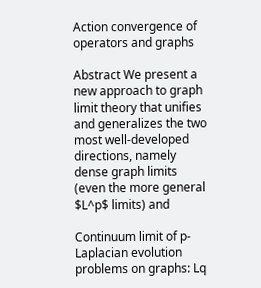Action convergence of operators and graphs

Abstract We present a new approach to graph limit theory that unifies and generalizes the two most well-developed directions, namely dense graph limits (even the more general $L^p$ limits) and

Continuum limit of p-Laplacian evolution problems on graphs: Lq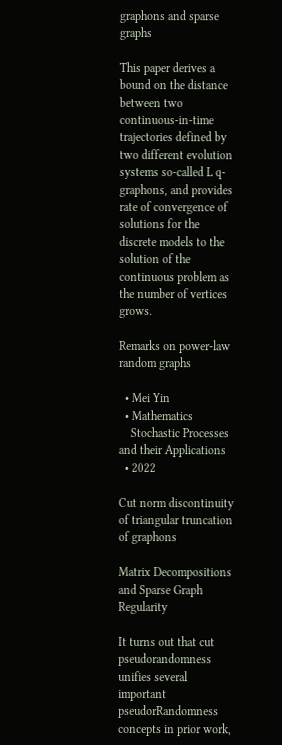graphons and sparse graphs

This paper derives a bound on the distance between two continuous-in-time trajectories defined by two different evolution systems so-called L q-graphons, and provides rate of convergence of solutions for the discrete models to the solution of the continuous problem as the number of vertices grows.

Remarks on power-law random graphs

  • Mei Yin
  • Mathematics
    Stochastic Processes and their Applications
  • 2022

Cut norm discontinuity of triangular truncation of graphons

Matrix Decompositions and Sparse Graph Regularity

It turns out that cut pseudorandomness unifies several important pseudorRandomness concepts in prior work,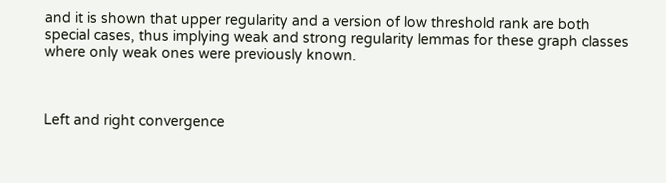and it is shown that upper regularity and a version of low threshold rank are both special cases, thus implying weak and strong regularity lemmas for these graph classes where only weak ones were previously known.



Left and right convergence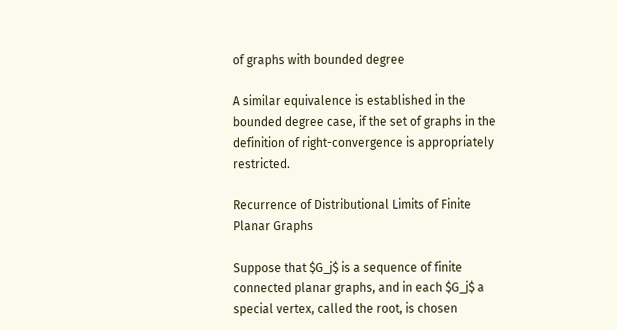of graphs with bounded degree

A similar equivalence is established in the bounded degree case, if the set of graphs in the definition of right-convergence is appropriately restricted.

Recurrence of Distributional Limits of Finite Planar Graphs

Suppose that $G_j$ is a sequence of finite connected planar graphs, and in each $G_j$ a special vertex, called the root, is chosen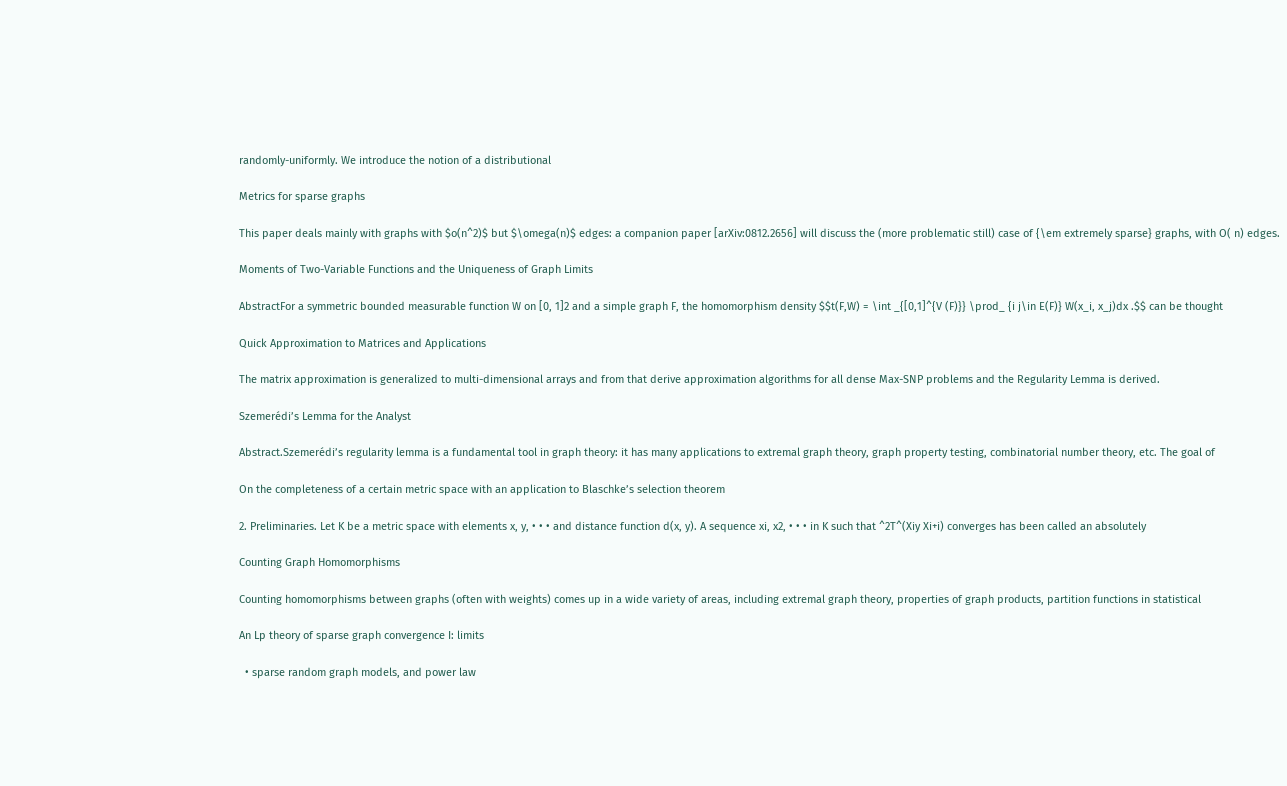randomly-uniformly. We introduce the notion of a distributional

Metrics for sparse graphs

This paper deals mainly with graphs with $o(n^2)$ but $\omega(n)$ edges: a companion paper [arXiv:0812.2656] will discuss the (more problematic still) case of {\em extremely sparse} graphs, with O( n) edges.

Moments of Two-Variable Functions and the Uniqueness of Graph Limits

AbstractFor a symmetric bounded measurable function W on [0, 1]2 and a simple graph F, the homomorphism density $$t(F,W) = \int _{[0,1]^{V (F)}} \prod_ {i j\in E(F)} W(x_i, x_j)dx .$$ can be thought

Quick Approximation to Matrices and Applications

The matrix approximation is generalized to multi-dimensional arrays and from that derive approximation algorithms for all dense Max-SNP problems and the Regularity Lemma is derived.

Szemerédi’s Lemma for the Analyst

Abstract.Szemerédi’s regularity lemma is a fundamental tool in graph theory: it has many applications to extremal graph theory, graph property testing, combinatorial number theory, etc. The goal of

On the completeness of a certain metric space with an application to Blaschke’s selection theorem

2. Preliminaries. Let K be a metric space with elements x, y, • • • and distance function d(x, y). A sequence xi, x2, • • • in K such that ^2T^(Xiy Xi+i) converges has been called an absolutely

Counting Graph Homomorphisms

Counting homomorphisms between graphs (often with weights) comes up in a wide variety of areas, including extremal graph theory, properties of graph products, partition functions in statistical

An Lp theory of sparse graph convergence I: limits

  • sparse random graph models, and power law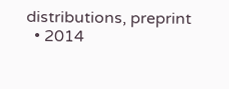distributions, preprint
  • 2014